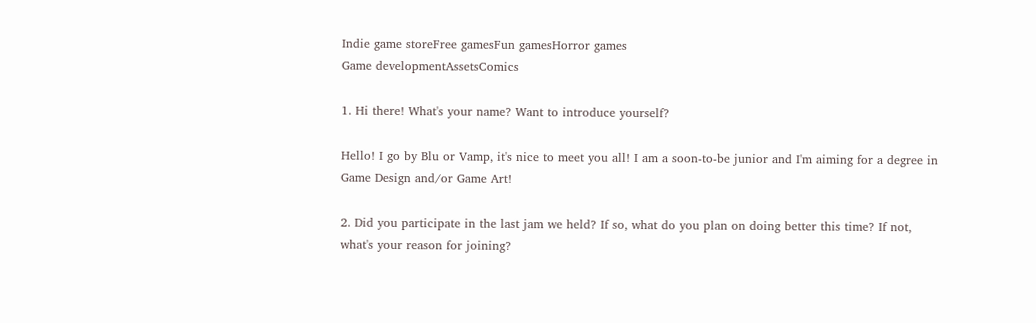Indie game storeFree gamesFun gamesHorror games
Game developmentAssetsComics

1. Hi there! What's your name? Want to introduce yourself?

Hello! I go by Blu or Vamp, it's nice to meet you all! I am a soon-to-be junior and I'm aiming for a degree in Game Design and/or Game Art!

2. Did you participate in the last jam we held? If so, what do you plan on doing better this time? If not, what's your reason for joining?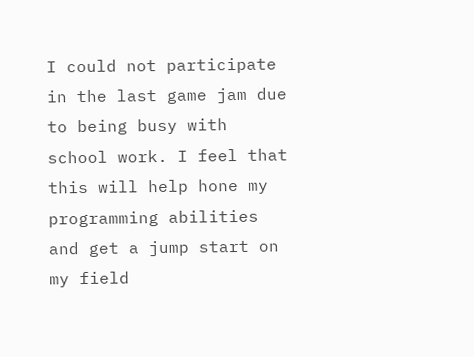I could not participate in the last game jam due to being busy with school work. I feel that this will help hone my programming abilities and get a jump start on my field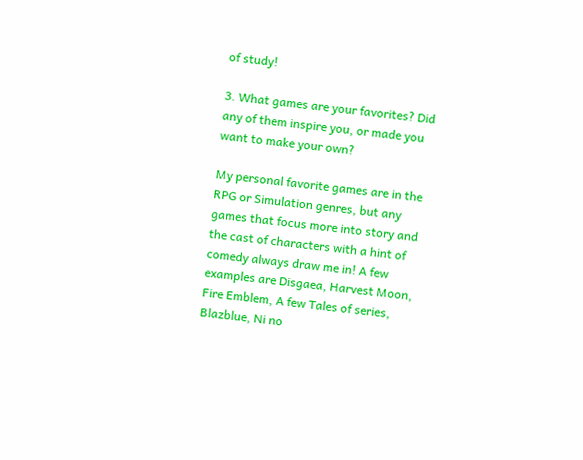of study!

3. What games are your favorites? Did any of them inspire you, or made you want to make your own?

My personal favorite games are in the RPG or Simulation genres, but any games that focus more into story and the cast of characters with a hint of comedy always draw me in! A few examples are Disgaea, Harvest Moon, Fire Emblem, A few Tales of series, Blazblue, Ni no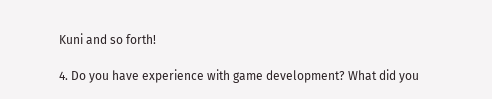Kuni and so forth!

4. Do you have experience with game development? What did you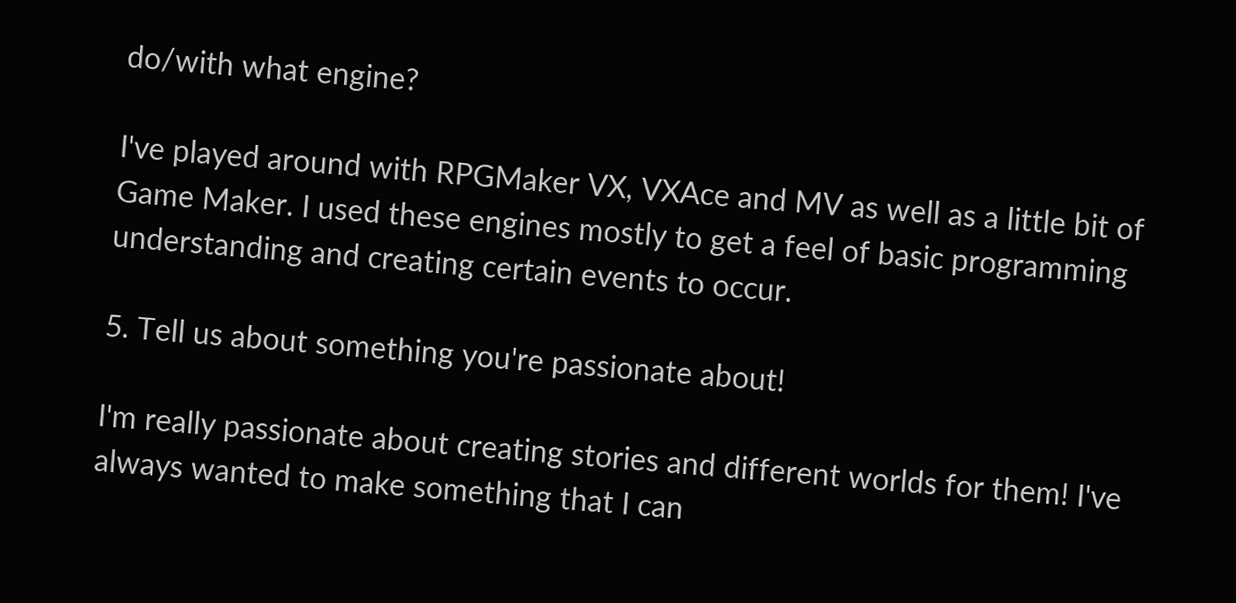do/with what engine?

I've played around with RPGMaker VX, VXAce and MV as well as a little bit of Game Maker. I used these engines mostly to get a feel of basic programming understanding and creating certain events to occur.

5. Tell us about something you're passionate about!

I'm really passionate about creating stories and different worlds for them! I've always wanted to make something that I can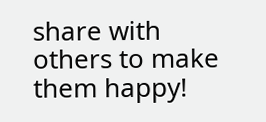share with others to make them happy!